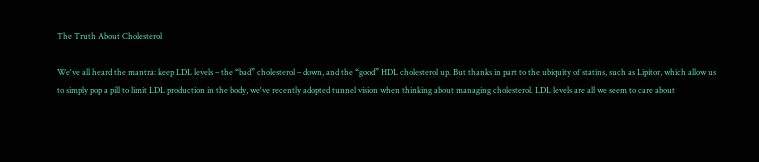The Truth About Cholesterol

We've all heard the mantra: keep LDL levels – the “bad” cholesterol – down, and the “good” HDL cholesterol up. But thanks in part to the ubiquity of statins, such as Lipitor, which allow us to simply pop a pill to limit LDL production in the body, we've recently adopted tunnel vision when thinking about managing cholesterol. LDL levels are all we seem to care about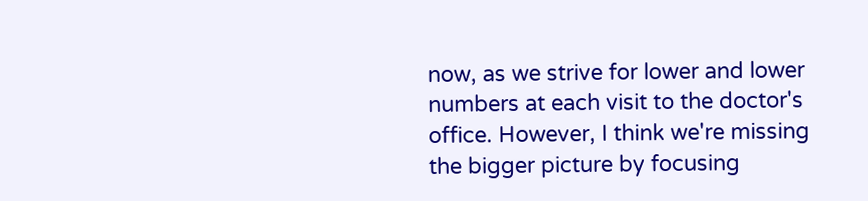now, as we strive for lower and lower numbers at each visit to the doctor's office. However, I think we're missing the bigger picture by focusing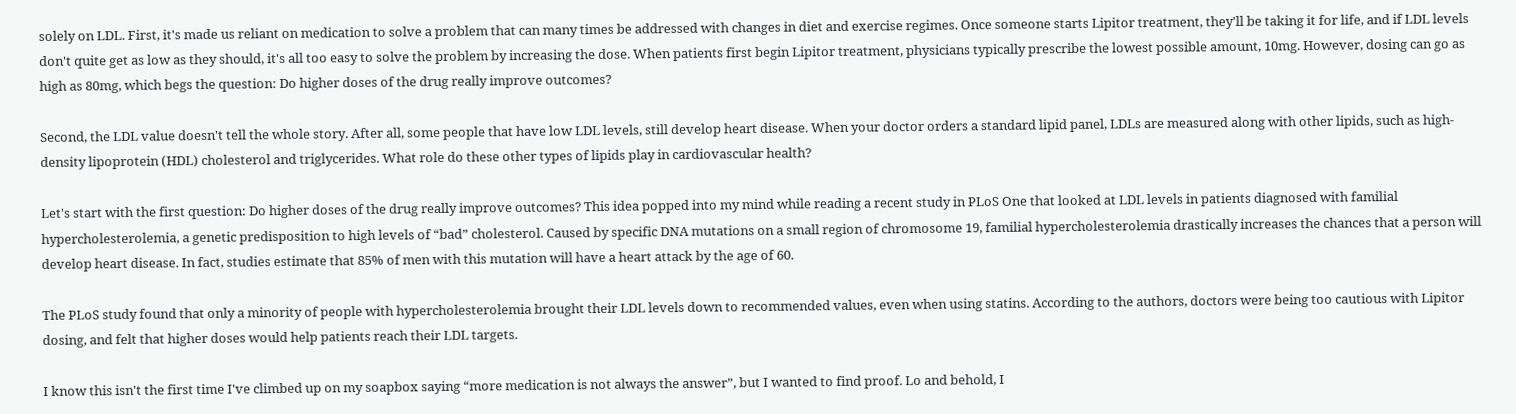solely on LDL. First, it's made us reliant on medication to solve a problem that can many times be addressed with changes in diet and exercise regimes. Once someone starts Lipitor treatment, they'll be taking it for life, and if LDL levels don't quite get as low as they should, it's all too easy to solve the problem by increasing the dose. When patients first begin Lipitor treatment, physicians typically prescribe the lowest possible amount, 10mg. However, dosing can go as high as 80mg, which begs the question: Do higher doses of the drug really improve outcomes?

Second, the LDL value doesn't tell the whole story. After all, some people that have low LDL levels, still develop heart disease. When your doctor orders a standard lipid panel, LDLs are measured along with other lipids, such as high-density lipoprotein (HDL) cholesterol and triglycerides. What role do these other types of lipids play in cardiovascular health?

Let's start with the first question: Do higher doses of the drug really improve outcomes? This idea popped into my mind while reading a recent study in PLoS One that looked at LDL levels in patients diagnosed with familial hypercholesterolemia, a genetic predisposition to high levels of “bad” cholesterol. Caused by specific DNA mutations on a small region of chromosome 19, familial hypercholesterolemia drastically increases the chances that a person will develop heart disease. In fact, studies estimate that 85% of men with this mutation will have a heart attack by the age of 60.

The PLoS study found that only a minority of people with hypercholesterolemia brought their LDL levels down to recommended values, even when using statins. According to the authors, doctors were being too cautious with Lipitor dosing, and felt that higher doses would help patients reach their LDL targets.

I know this isn't the first time I've climbed up on my soapbox saying “more medication is not always the answer”, but I wanted to find proof. Lo and behold, I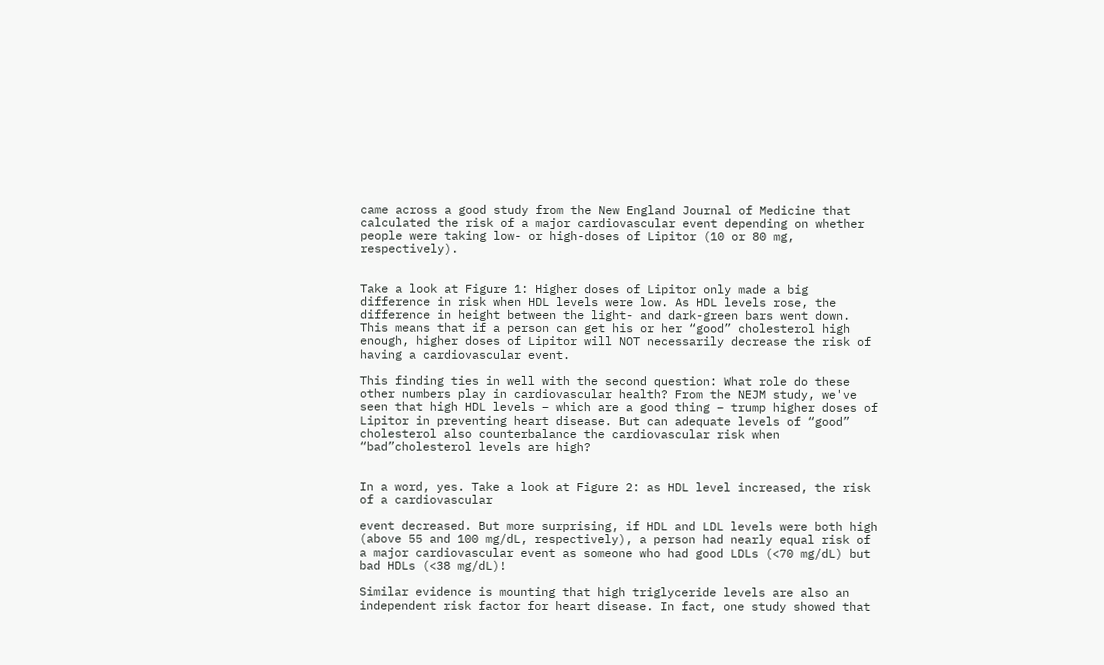came across a good study from the New England Journal of Medicine that calculated the risk of a major cardiovascular event depending on whether people were taking low- or high-doses of Lipitor (10 or 80 mg, respectively).


Take a look at Figure 1: Higher doses of Lipitor only made a big difference in risk when HDL levels were low. As HDL levels rose, the difference in height between the light- and dark-green bars went down. This means that if a person can get his or her “good” cholesterol high enough, higher doses of Lipitor will NOT necessarily decrease the risk of having a cardiovascular event.

This finding ties in well with the second question: What role do these other numbers play in cardiovascular health? From the NEJM study, we've seen that high HDL levels – which are a good thing – trump higher doses of Lipitor in preventing heart disease. But can adequate levels of “good” cholesterol also counterbalance the cardiovascular risk when “bad”cholesterol levels are high?


In a word, yes. Take a look at Figure 2: as HDL level increased, the risk of a cardiovascular

event decreased. But more surprising, if HDL and LDL levels were both high (above 55 and 100 mg/dL, respectively), a person had nearly equal risk of a major cardiovascular event as someone who had good LDLs (<70 mg/dL) but bad HDLs (<38 mg/dL)!

Similar evidence is mounting that high triglyceride levels are also an independent risk factor for heart disease. In fact, one study showed that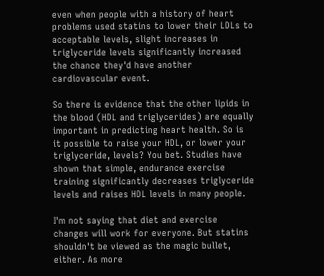even when people with a history of heart problems used statins to lower their LDLs to acceptable levels, slight increases in triglyceride levels significantly increased the chance they'd have another cardiovascular event.

So there is evidence that the other lipids in the blood (HDL and triglycerides) are equally important in predicting heart health. So is it possible to raise your HDL, or lower your triglyceride, levels? You bet. Studies have shown that simple, endurance exercise training significantly decreases triglyceride levels and raises HDL levels in many people.

I'm not saying that diet and exercise changes will work for everyone. But statins shouldn't be viewed as the magic bullet, either. As more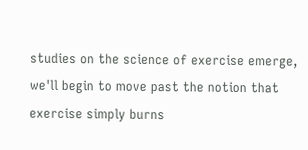studies on the science of exercise emerge, we'll begin to move past the notion that exercise simply burns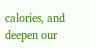calories, and deepen our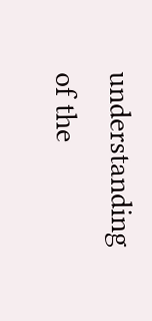understanding of the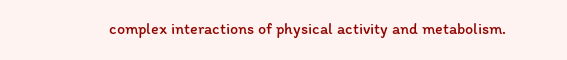complex interactions of physical activity and metabolism.